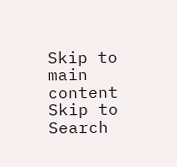Skip to main content Skip to Search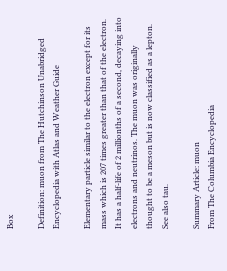Box

Definition: muon from The Hutchinson Unabridged Encyclopedia with Atlas and Weather Guide

Elementary particle similar to the electron except for its mass which is 207 times greater than that of the electron. It has a half-life of 2 millionths of a second, decaying into electrons and neutrinos. The muon was originally thought to be a meson but is now classified as a lepton. See also tau.

Summary Article: muon
From The Columbia Encyclopedia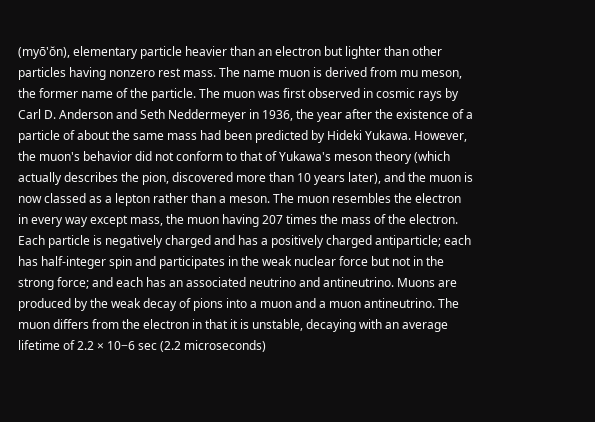(myō'ŏn), elementary particle heavier than an electron but lighter than other particles having nonzero rest mass. The name muon is derived from mu meson, the former name of the particle. The muon was first observed in cosmic rays by Carl D. Anderson and Seth Neddermeyer in 1936, the year after the existence of a particle of about the same mass had been predicted by Hideki Yukawa. However, the muon's behavior did not conform to that of Yukawa's meson theory (which actually describes the pion, discovered more than 10 years later), and the muon is now classed as a lepton rather than a meson. The muon resembles the electron in every way except mass, the muon having 207 times the mass of the electron. Each particle is negatively charged and has a positively charged antiparticle; each has half-integer spin and participates in the weak nuclear force but not in the strong force; and each has an associated neutrino and antineutrino. Muons are produced by the weak decay of pions into a muon and a muon antineutrino. The muon differs from the electron in that it is unstable, decaying with an average lifetime of 2.2 × 10−6 sec (2.2 microseconds)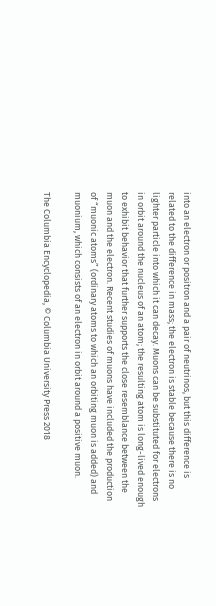into an electron or positron and a pair of neutrinos, but this difference is related to the difference in mass; the electron is stable because there is no lighter particle into which it can decay. Muons can be substituted for electrons in orbit around the nucleus of an atom; the resulting atom is long-lived enough to exhibit behavior that further supports the close resemblance between the muon and the electron. Recent studies of muons have included the production of “muonic atoms” (ordinary atoms to which an orbiting muon is added) and muonium, which consists of an electron in orbit around a positive muon.

The Columbia Encyclopedia, © Columbia University Press 2018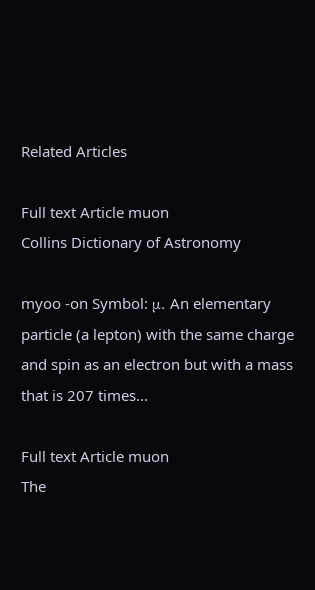Related Articles

Full text Article muon
Collins Dictionary of Astronomy

myoo -on Symbol: μ. An elementary particle (a lepton) with the same charge and spin as an electron but with a mass that is 207 times...

Full text Article muon
The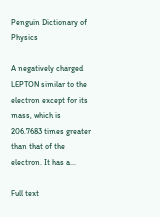Penguin Dictionary of Physics

A negatively charged LEPTON similar to the electron except for its mass, which is 206.7683 times greater than that of the electron. It has a...

Full text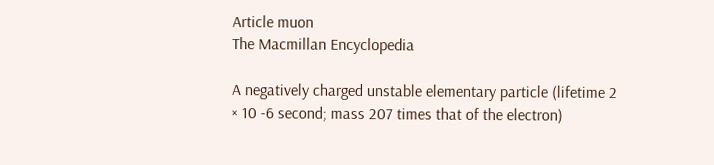Article muon
The Macmillan Encyclopedia

A negatively charged unstable elementary particle (lifetime 2 × 10 -6 second; mass 207 times that of the electron)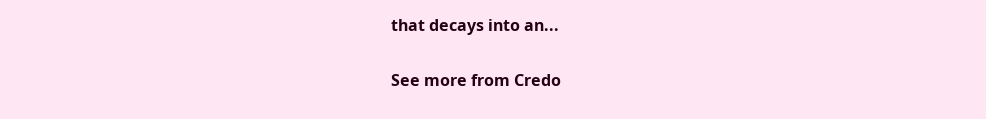that decays into an...

See more from Credo